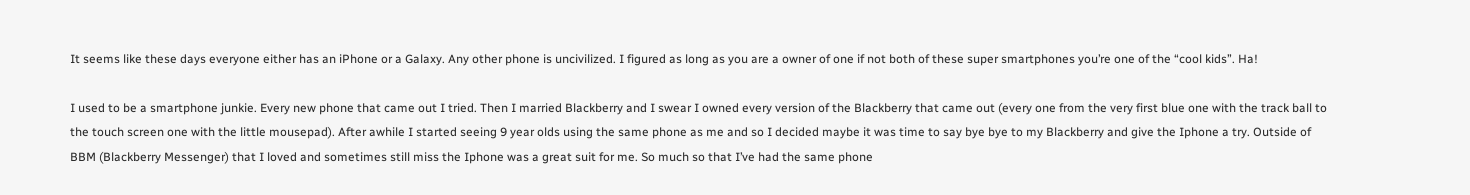It seems like these days everyone either has an iPhone or a Galaxy. Any other phone is uncivilized. I figured as long as you are a owner of one if not both of these super smartphones you’re one of the “cool kids”. Ha!

I used to be a smartphone junkie. Every new phone that came out I tried. Then I married Blackberry and I swear I owned every version of the Blackberry that came out (every one from the very first blue one with the track ball to the touch screen one with the little mousepad). After awhile I started seeing 9 year olds using the same phone as me and so I decided maybe it was time to say bye bye to my Blackberry and give the Iphone a try. Outside of BBM (Blackberry Messenger) that I loved and sometimes still miss the Iphone was a great suit for me. So much so that I’ve had the same phone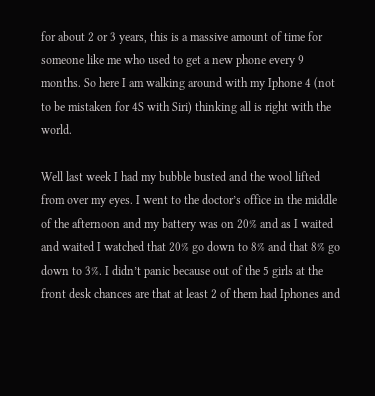for about 2 or 3 years, this is a massive amount of time for someone like me who used to get a new phone every 9 months. So here I am walking around with my Iphone 4 (not to be mistaken for 4S with Siri) thinking all is right with the world.

Well last week I had my bubble busted and the wool lifted from over my eyes. I went to the doctor’s office in the middle of the afternoon and my battery was on 20% and as I waited and waited I watched that 20% go down to 8% and that 8% go down to 3%. I didn’t panic because out of the 5 girls at the front desk chances are that at least 2 of them had Iphones and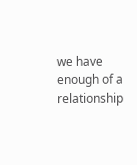we have enough of a relationship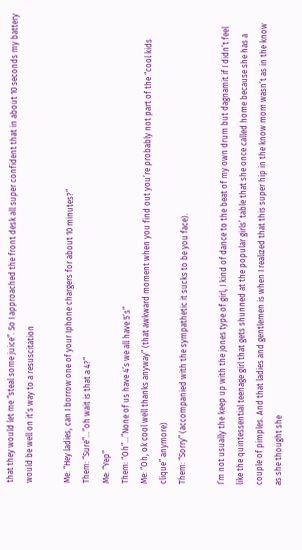that they would let me “steal some juice”. So I approached the front desk all super confident that in about 10 seconds my battery would be well on it’s way to a resuscitation

Me: “Hey ladies, can I borrow one of your Iphone chargers for about 10 minutes?”
Them: “Sure”…”oh wait is that a 4?”
Me: “Yep”
Them: “Oh”…”None of us have 4’s we all have 5’s”
Me: “Oh, ok cool well thanks anyway” (that awkward moment when you find out you’re probably not part of the “cool kids clique” anymore)
Them: “Sorry” (accompanied with the sympathetic it sucks to be you face).

I’m not usually the keep up with the jones type of girl, I kind of dance to the beat of my own drum but dagnamit if I didn’t feel like the quintessential teenage girl that gets shunned at the popular girls’ table that she once called home because she has a couple of pimples. And that ladies and gentlemen is when I realized that this super hip in the know mom wasn’t as in the know as she thought she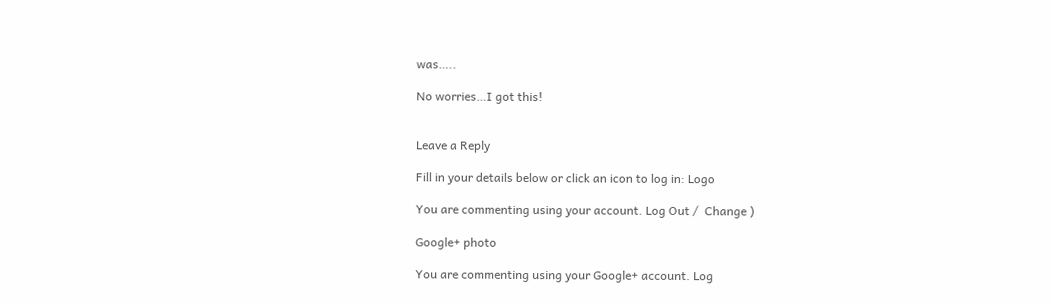was…..

No worries…I got this!


Leave a Reply

Fill in your details below or click an icon to log in: Logo

You are commenting using your account. Log Out /  Change )

Google+ photo

You are commenting using your Google+ account. Log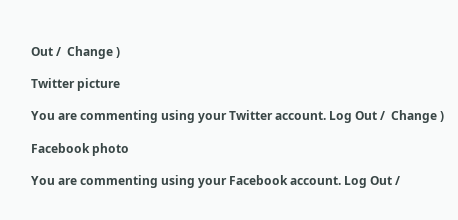Out /  Change )

Twitter picture

You are commenting using your Twitter account. Log Out /  Change )

Facebook photo

You are commenting using your Facebook account. Log Out /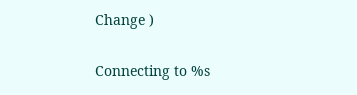Change )


Connecting to %s